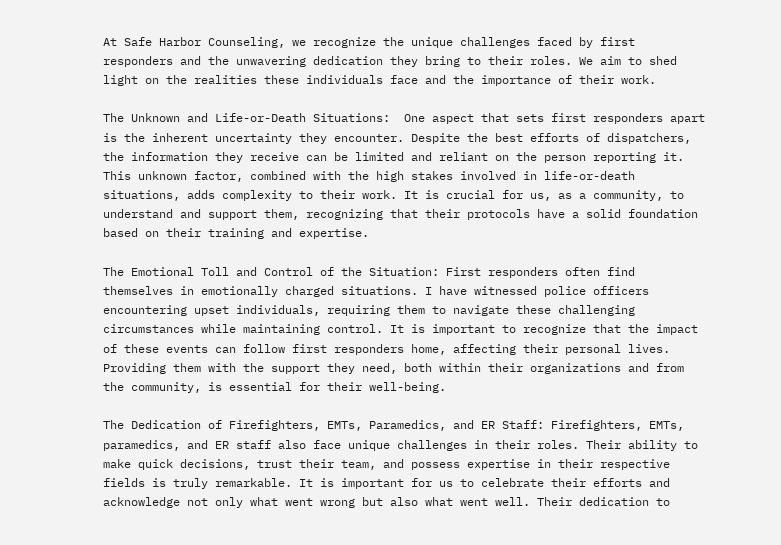At Safe Harbor Counseling, we recognize the unique challenges faced by first responders and the unwavering dedication they bring to their roles. We aim to shed light on the realities these individuals face and the importance of their work.

The Unknown and Life-or-Death Situations:  One aspect that sets first responders apart is the inherent uncertainty they encounter. Despite the best efforts of dispatchers, the information they receive can be limited and reliant on the person reporting it. This unknown factor, combined with the high stakes involved in life-or-death situations, adds complexity to their work. It is crucial for us, as a community, to understand and support them, recognizing that their protocols have a solid foundation based on their training and expertise.

The Emotional Toll and Control of the Situation: First responders often find themselves in emotionally charged situations. I have witnessed police officers encountering upset individuals, requiring them to navigate these challenging circumstances while maintaining control. It is important to recognize that the impact of these events can follow first responders home, affecting their personal lives. Providing them with the support they need, both within their organizations and from the community, is essential for their well-being.

The Dedication of Firefighters, EMTs, Paramedics, and ER Staff: Firefighters, EMTs, paramedics, and ER staff also face unique challenges in their roles. Their ability to make quick decisions, trust their team, and possess expertise in their respective fields is truly remarkable. It is important for us to celebrate their efforts and acknowledge not only what went wrong but also what went well. Their dedication to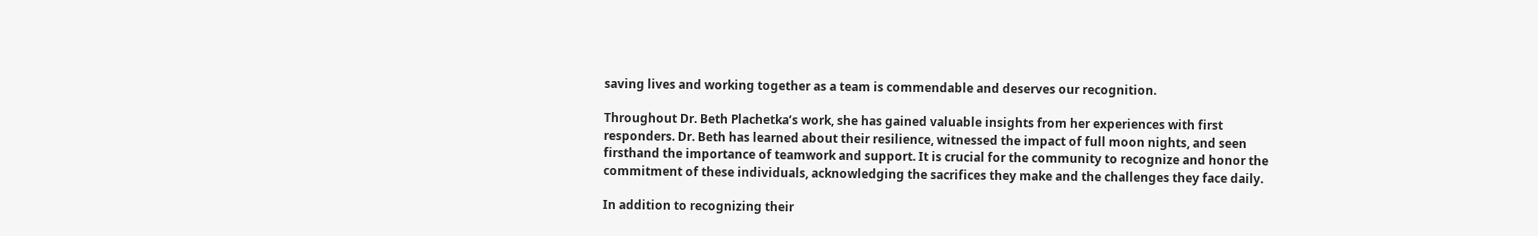saving lives and working together as a team is commendable and deserves our recognition.

Throughout Dr. Beth Plachetka’s work, she has gained valuable insights from her experiences with first responders. Dr. Beth has learned about their resilience, witnessed the impact of full moon nights, and seen firsthand the importance of teamwork and support. It is crucial for the community to recognize and honor the commitment of these individuals, acknowledging the sacrifices they make and the challenges they face daily.

In addition to recognizing their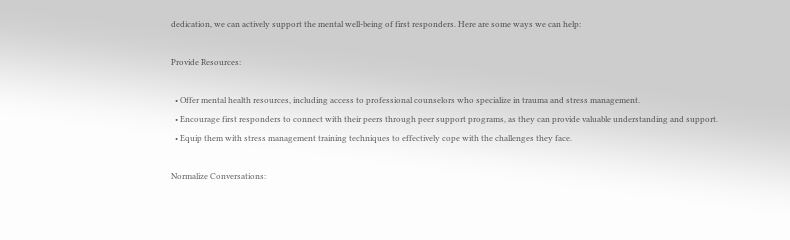dedication, we can actively support the mental well-being of first responders. Here are some ways we can help:

Provide Resources:

  • Offer mental health resources, including access to professional counselors who specialize in trauma and stress management.
  • Encourage first responders to connect with their peers through peer support programs, as they can provide valuable understanding and support.
  • Equip them with stress management training techniques to effectively cope with the challenges they face.

Normalize Conversations: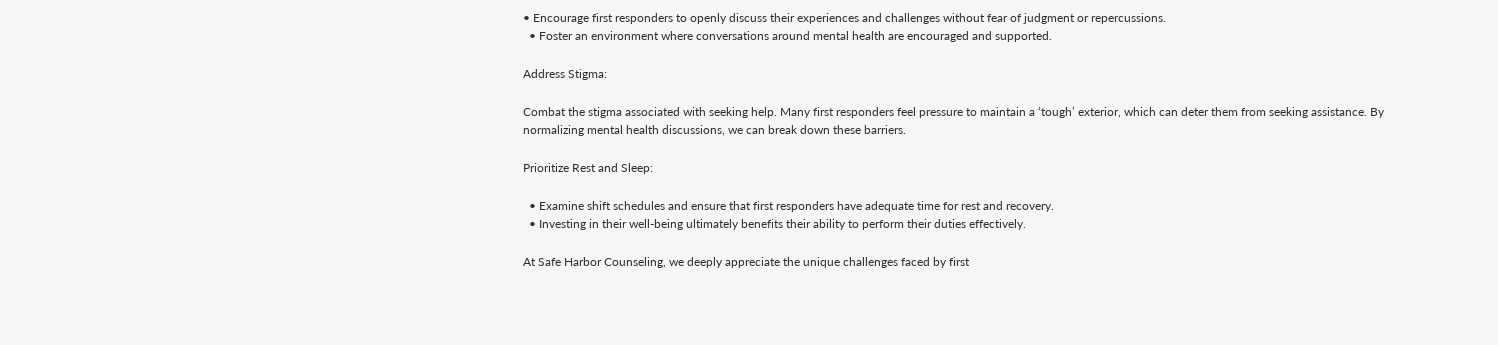• Encourage first responders to openly discuss their experiences and challenges without fear of judgment or repercussions.
  • Foster an environment where conversations around mental health are encouraged and supported.

Address Stigma:

Combat the stigma associated with seeking help. Many first responders feel pressure to maintain a ‘tough’ exterior, which can deter them from seeking assistance. By normalizing mental health discussions, we can break down these barriers.

Prioritize Rest and Sleep:

  • Examine shift schedules and ensure that first responders have adequate time for rest and recovery.
  • Investing in their well-being ultimately benefits their ability to perform their duties effectively.

At Safe Harbor Counseling, we deeply appreciate the unique challenges faced by first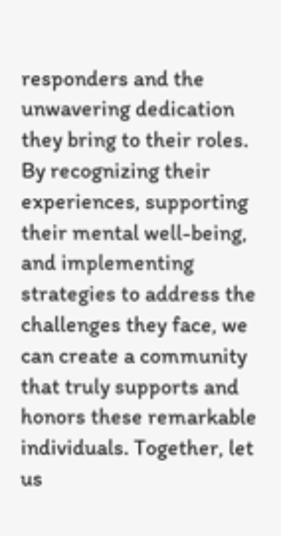responders and the unwavering dedication they bring to their roles. By recognizing their experiences, supporting their mental well-being, and implementing strategies to address the challenges they face, we can create a community that truly supports and honors these remarkable individuals. Together, let us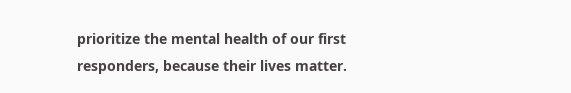prioritize the mental health of our first responders, because their lives matter.